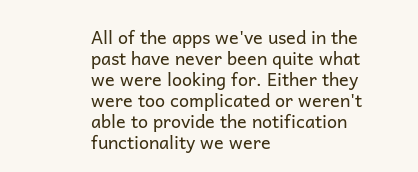All of the apps we've used in the past have never been quite what we were looking for. Either they were too complicated or weren't able to provide the notification functionality we were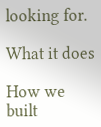looking for.

What it does

How we built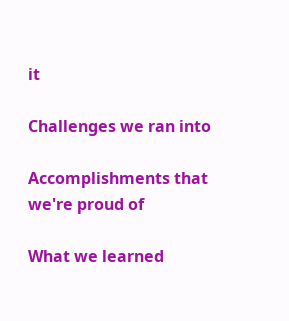it

Challenges we ran into

Accomplishments that we're proud of

What we learned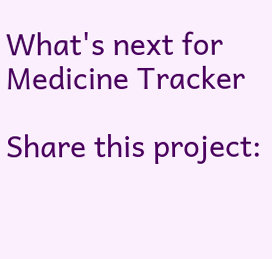What's next for Medicine Tracker

Share this project: